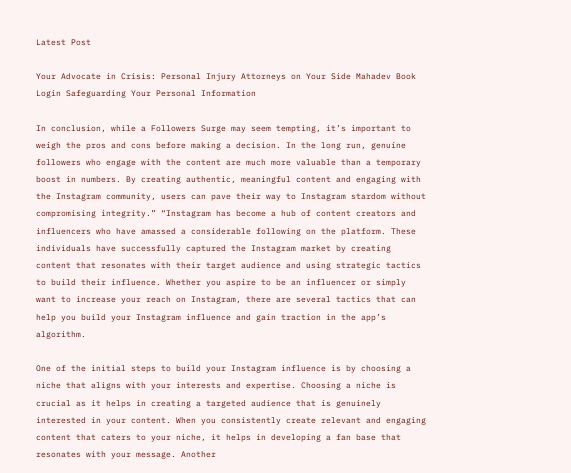Latest Post

Your Advocate in Crisis: Personal Injury Attorneys on Your Side Mahadev Book Login Safeguarding Your Personal Information

In conclusion, while a Followers Surge may seem tempting, it’s important to weigh the pros and cons before making a decision. In the long run, genuine followers who engage with the content are much more valuable than a temporary boost in numbers. By creating authentic, meaningful content and engaging with the Instagram community, users can pave their way to Instagram stardom without compromising integrity.” “Instagram has become a hub of content creators and influencers who have amassed a considerable following on the platform. These individuals have successfully captured the Instagram market by creating content that resonates with their target audience and using strategic tactics to build their influence. Whether you aspire to be an influencer or simply want to increase your reach on Instagram, there are several tactics that can help you build your Instagram influence and gain traction in the app’s algorithm.

One of the initial steps to build your Instagram influence is by choosing a niche that aligns with your interests and expertise. Choosing a niche is crucial as it helps in creating a targeted audience that is genuinely interested in your content. When you consistently create relevant and engaging content that caters to your niche, it helps in developing a fan base that resonates with your message. Another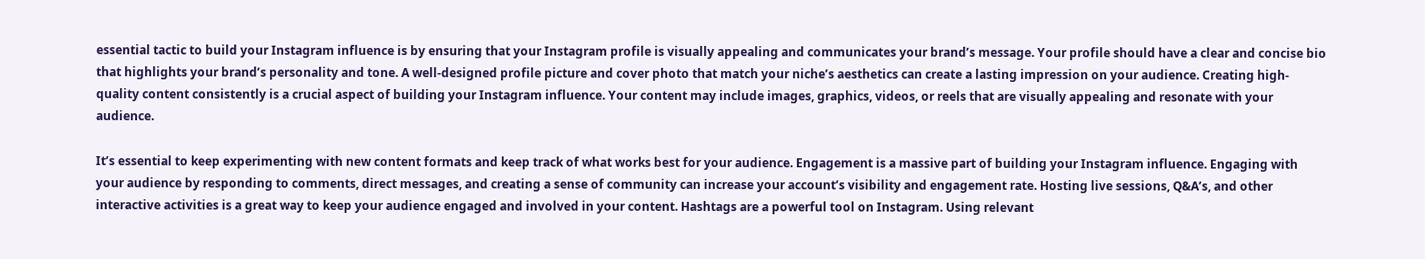essential tactic to build your Instagram influence is by ensuring that your Instagram profile is visually appealing and communicates your brand’s message. Your profile should have a clear and concise bio that highlights your brand’s personality and tone. A well-designed profile picture and cover photo that match your niche’s aesthetics can create a lasting impression on your audience. Creating high-quality content consistently is a crucial aspect of building your Instagram influence. Your content may include images, graphics, videos, or reels that are visually appealing and resonate with your audience.

It’s essential to keep experimenting with new content formats and keep track of what works best for your audience. Engagement is a massive part of building your Instagram influence. Engaging with your audience by responding to comments, direct messages, and creating a sense of community can increase your account’s visibility and engagement rate. Hosting live sessions, Q&A’s, and other interactive activities is a great way to keep your audience engaged and involved in your content. Hashtags are a powerful tool on Instagram. Using relevant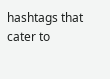hashtags that cater to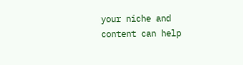your niche and content can help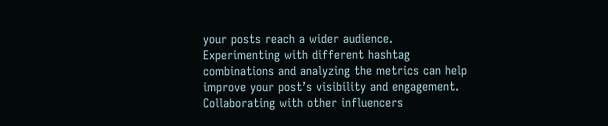your posts reach a wider audience. Experimenting with different hashtag combinations and analyzing the metrics can help improve your post’s visibility and engagement. Collaborating with other influencers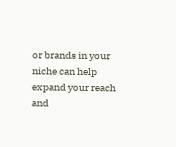or brands in your niche can help expand your reach and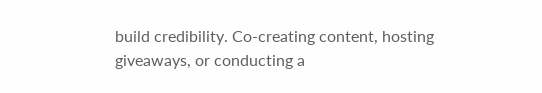build credibility. Co-creating content, hosting giveaways, or conducting a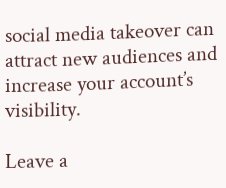social media takeover can attract new audiences and increase your account’s visibility.

Leave a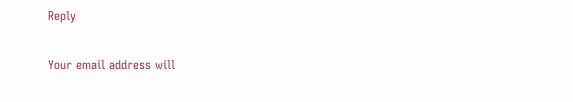Reply

Your email address will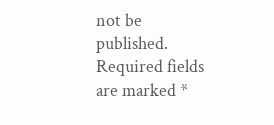not be published. Required fields are marked *